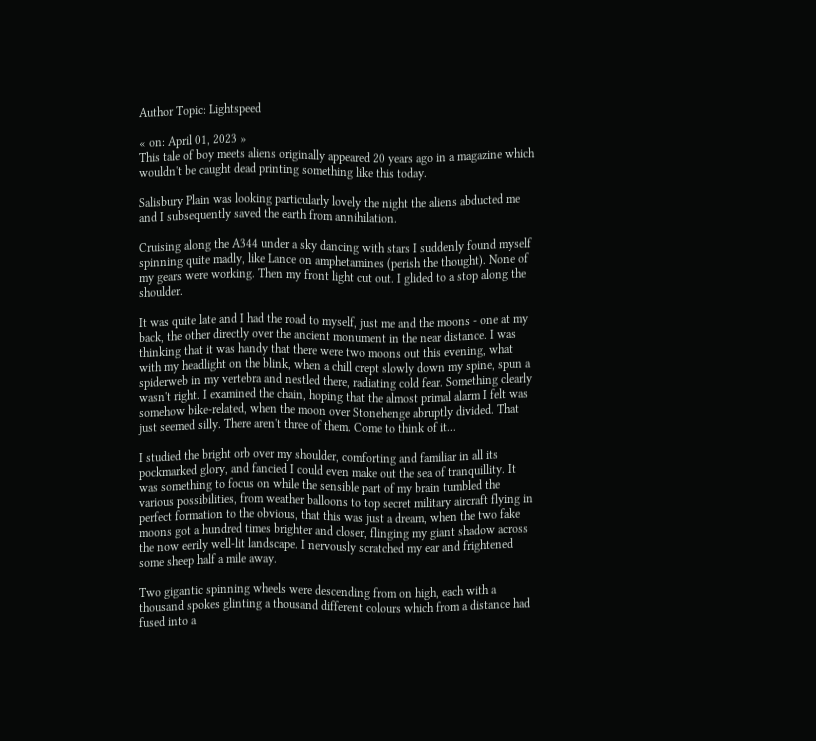Author Topic: Lightspeed

« on: April 01, 2023 »
This tale of boy meets aliens originally appeared 20 years ago in a magazine which wouldn't be caught dead printing something like this today.

Salisbury Plain was looking particularly lovely the night the aliens abducted me and I subsequently saved the earth from annihilation.

Cruising along the A344 under a sky dancing with stars I suddenly found myself spinning quite madly, like Lance on amphetamines (perish the thought). None of my gears were working. Then my front light cut out. I glided to a stop along the shoulder.

It was quite late and I had the road to myself, just me and the moons - one at my back, the other directly over the ancient monument in the near distance. I was thinking that it was handy that there were two moons out this evening, what with my headlight on the blink, when a chill crept slowly down my spine, spun a spiderweb in my vertebra and nestled there, radiating cold fear. Something clearly wasn't right. I examined the chain, hoping that the almost primal alarm I felt was somehow bike-related, when the moon over Stonehenge abruptly divided. That just seemed silly. There aren't three of them. Come to think of it...

I studied the bright orb over my shoulder, comforting and familiar in all its pockmarked glory, and fancied I could even make out the sea of tranquillity. It was something to focus on while the sensible part of my brain tumbled the various possibilities, from weather balloons to top secret military aircraft flying in perfect formation to the obvious, that this was just a dream, when the two fake moons got a hundred times brighter and closer, flinging my giant shadow across the now eerily well-lit landscape. I nervously scratched my ear and frightened some sheep half a mile away.

Two gigantic spinning wheels were descending from on high, each with a thousand spokes glinting a thousand different colours which from a distance had fused into a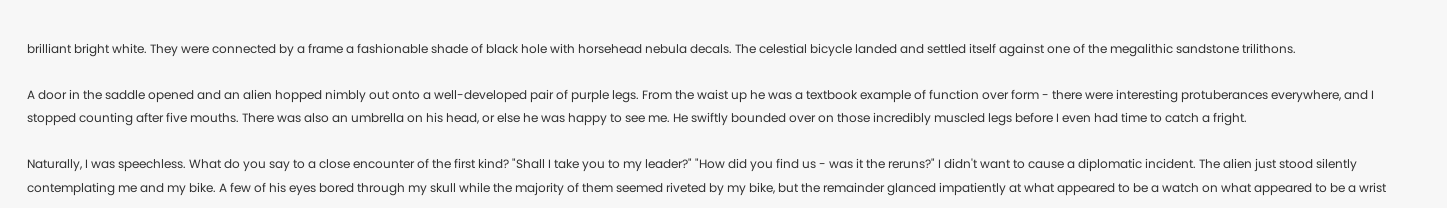brilliant bright white. They were connected by a frame a fashionable shade of black hole with horsehead nebula decals. The celestial bicycle landed and settled itself against one of the megalithic sandstone trilithons.

A door in the saddle opened and an alien hopped nimbly out onto a well-developed pair of purple legs. From the waist up he was a textbook example of function over form - there were interesting protuberances everywhere, and I stopped counting after five mouths. There was also an umbrella on his head, or else he was happy to see me. He swiftly bounded over on those incredibly muscled legs before I even had time to catch a fright.

Naturally, I was speechless. What do you say to a close encounter of the first kind? "Shall I take you to my leader?" "How did you find us - was it the reruns?" I didn't want to cause a diplomatic incident. The alien just stood silently contemplating me and my bike. A few of his eyes bored through my skull while the majority of them seemed riveted by my bike, but the remainder glanced impatiently at what appeared to be a watch on what appeared to be a wrist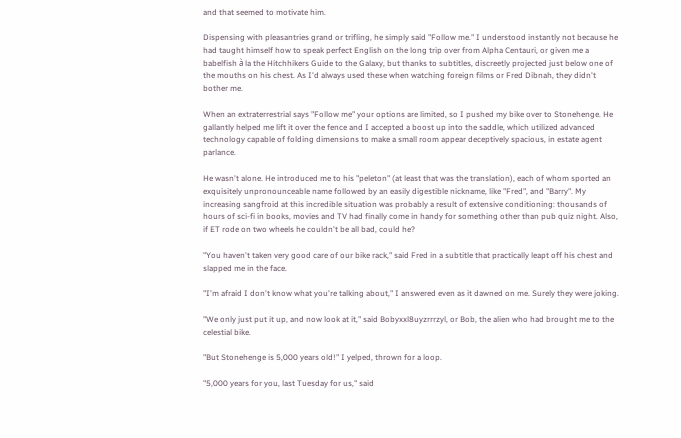and that seemed to motivate him.

Dispensing with pleasantries grand or trifling, he simply said "Follow me." I understood instantly not because he had taught himself how to speak perfect English on the long trip over from Alpha Centauri, or given me a babelfish à la the Hitchhikers Guide to the Galaxy, but thanks to subtitles, discreetly projected just below one of the mouths on his chest. As I'd always used these when watching foreign films or Fred Dibnah, they didn't bother me.

When an extraterrestrial says "Follow me" your options are limited, so I pushed my bike over to Stonehenge. He gallantly helped me lift it over the fence and I accepted a boost up into the saddle, which utilized advanced technology capable of folding dimensions to make a small room appear deceptively spacious, in estate agent parlance.

He wasn't alone. He introduced me to his "peleton" (at least that was the translation), each of whom sported an exquisitely unpronounceable name followed by an easily digestible nickname, like "Fred", and "Barry". My increasing sangfroid at this incredible situation was probably a result of extensive conditioning: thousands of hours of sci-fi in books, movies and TV had finally come in handy for something other than pub quiz night. Also, if ET rode on two wheels he couldn't be all bad, could he?

"You haven't taken very good care of our bike rack," said Fred in a subtitle that practically leapt off his chest and slapped me in the face.

"I'm afraid I don't know what you're talking about," I answered even as it dawned on me. Surely they were joking.

"We only just put it up, and now look at it," said Bobyxxl8uyzrrrzyl, or Bob, the alien who had brought me to the celestial bike.

"But Stonehenge is 5,000 years old!" I yelped, thrown for a loop.

"5,000 years for you, last Tuesday for us," said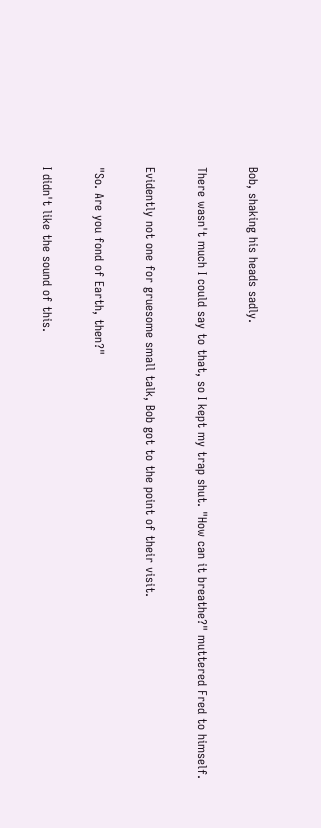Bob, shaking his heads sadly.

There wasn't much I could say to that, so I kept my trap shut. "How can it breathe?" muttered Fred to himself.

Evidently not one for gruesome small talk, Bob got to the point of their visit.

"So. Are you fond of Earth, then?"

I didn't like the sound of this.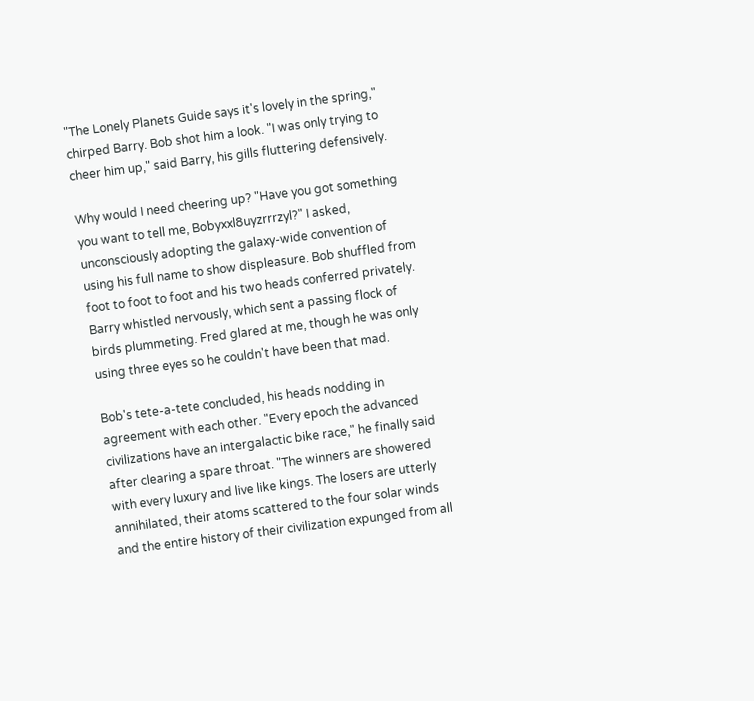"The Lonely Planets Guide says it's lovely in the spring," chirped Barry. Bob shot him a look. "I was only trying to cheer him up," said Barry, his gills fluttering defensively.

Why would I need cheering up? "Have you got something you want to tell me, Bobyxxl8uyzrrrzyl?" I asked, unconsciously adopting the galaxy-wide convention of using his full name to show displeasure. Bob shuffled from foot to foot to foot and his two heads conferred privately. Barry whistled nervously, which sent a passing flock of birds plummeting. Fred glared at me, though he was only using three eyes so he couldn't have been that mad.

Bob's tete-a-tete concluded, his heads nodding in agreement with each other. "Every epoch the advanced civilizations have an intergalactic bike race," he finally said after clearing a spare throat. "The winners are showered with every luxury and live like kings. The losers are utterly annihilated, their atoms scattered to the four solar winds and the entire history of their civilization expunged from all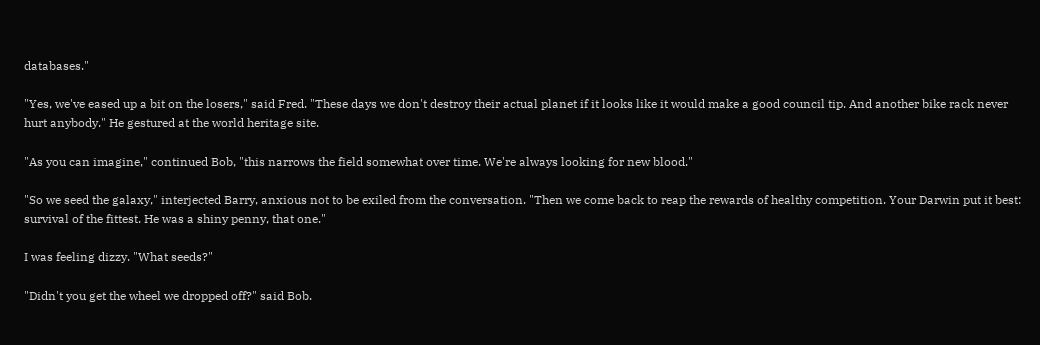databases."

"Yes, we've eased up a bit on the losers," said Fred. "These days we don't destroy their actual planet if it looks like it would make a good council tip. And another bike rack never hurt anybody." He gestured at the world heritage site.

"As you can imagine," continued Bob, "this narrows the field somewhat over time. We're always looking for new blood."

"So we seed the galaxy," interjected Barry, anxious not to be exiled from the conversation. "Then we come back to reap the rewards of healthy competition. Your Darwin put it best: survival of the fittest. He was a shiny penny, that one."

I was feeling dizzy. "What seeds?"

"Didn't you get the wheel we dropped off?" said Bob.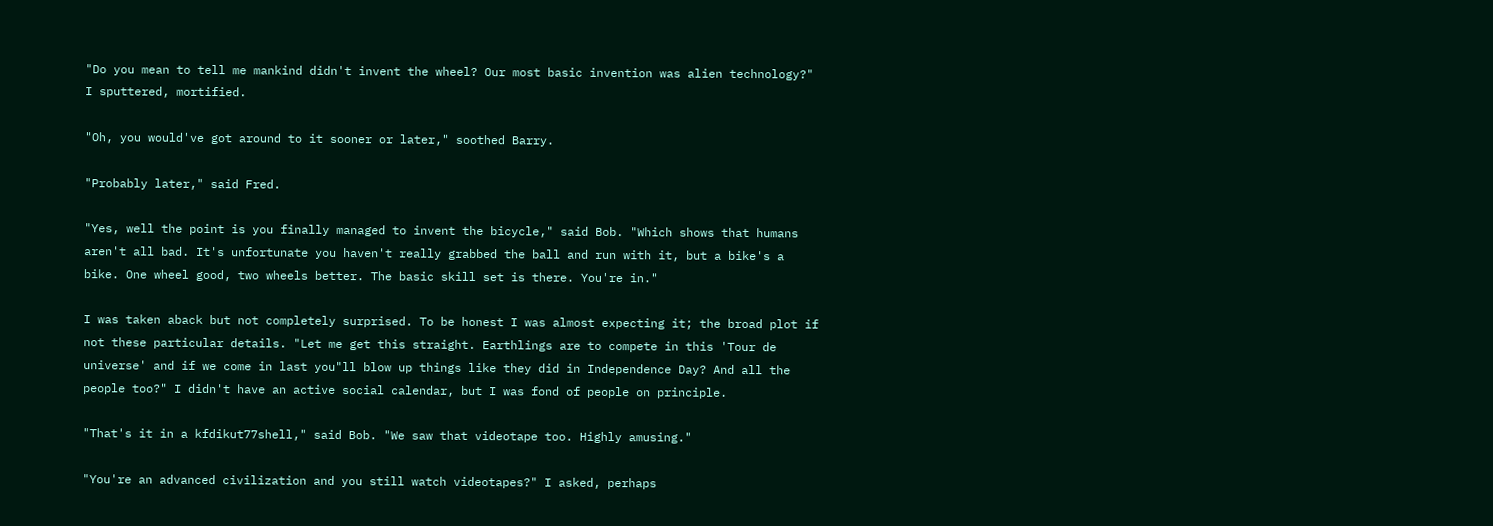"Do you mean to tell me mankind didn't invent the wheel? Our most basic invention was alien technology?" I sputtered, mortified.

"Oh, you would've got around to it sooner or later," soothed Barry.

"Probably later," said Fred.

"Yes, well the point is you finally managed to invent the bicycle," said Bob. "Which shows that humans aren't all bad. It's unfortunate you haven't really grabbed the ball and run with it, but a bike's a bike. One wheel good, two wheels better. The basic skill set is there. You're in."

I was taken aback but not completely surprised. To be honest I was almost expecting it; the broad plot if not these particular details. "Let me get this straight. Earthlings are to compete in this 'Tour de universe' and if we come in last you"ll blow up things like they did in Independence Day? And all the people too?" I didn't have an active social calendar, but I was fond of people on principle.

"That's it in a kfdikut77shell," said Bob. "We saw that videotape too. Highly amusing."

"You're an advanced civilization and you still watch videotapes?" I asked, perhaps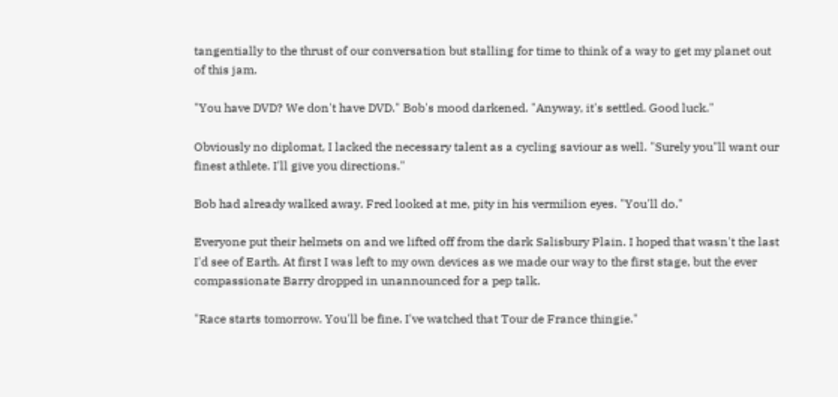tangentially to the thrust of our conversation but stalling for time to think of a way to get my planet out of this jam.

"You have DVD? We don't have DVD." Bob's mood darkened. "Anyway, it's settled. Good luck."

Obviously no diplomat, I lacked the necessary talent as a cycling saviour as well. "Surely you"ll want our finest athlete. I'll give you directions."

Bob had already walked away. Fred looked at me, pity in his vermilion eyes. "You'll do."

Everyone put their helmets on and we lifted off from the dark Salisbury Plain. I hoped that wasn't the last I'd see of Earth. At first I was left to my own devices as we made our way to the first stage, but the ever compassionate Barry dropped in unannounced for a pep talk.

"Race starts tomorrow. You'll be fine. I've watched that Tour de France thingie."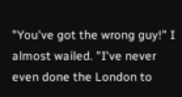"You've got the wrong guy!" I almost wailed. "I've never even done the London to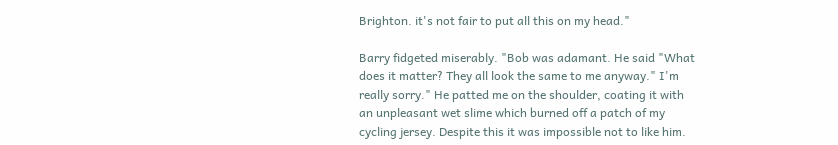Brighton. it's not fair to put all this on my head."

Barry fidgeted miserably. "Bob was adamant. He said "What does it matter? They all look the same to me anyway." I'm really sorry." He patted me on the shoulder, coating it with an unpleasant wet slime which burned off a patch of my cycling jersey. Despite this it was impossible not to like him.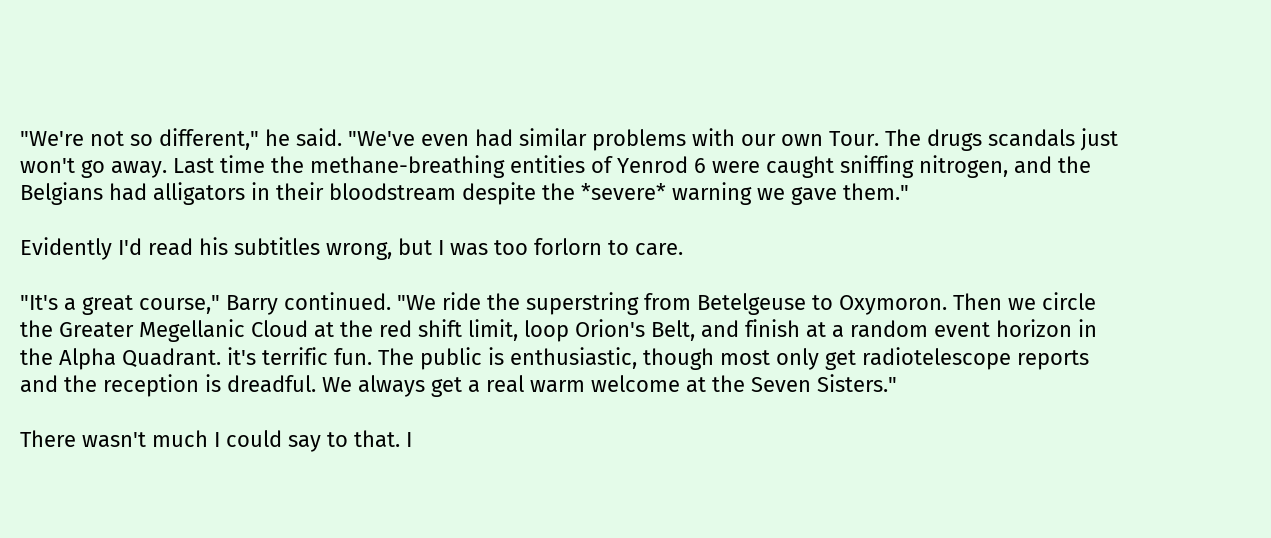"We're not so different," he said. "We've even had similar problems with our own Tour. The drugs scandals just won't go away. Last time the methane-breathing entities of Yenrod 6 were caught sniffing nitrogen, and the Belgians had alligators in their bloodstream despite the *severe* warning we gave them."

Evidently I'd read his subtitles wrong, but I was too forlorn to care.

"It's a great course," Barry continued. "We ride the superstring from Betelgeuse to Oxymoron. Then we circle the Greater Megellanic Cloud at the red shift limit, loop Orion's Belt, and finish at a random event horizon in the Alpha Quadrant. it's terrific fun. The public is enthusiastic, though most only get radiotelescope reports and the reception is dreadful. We always get a real warm welcome at the Seven Sisters."

There wasn't much I could say to that. I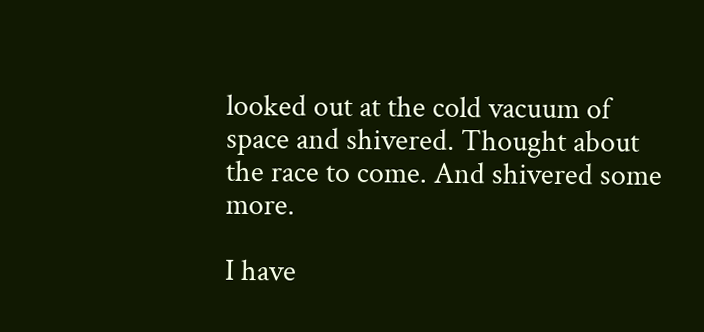looked out at the cold vacuum of space and shivered. Thought about the race to come. And shivered some more.

I have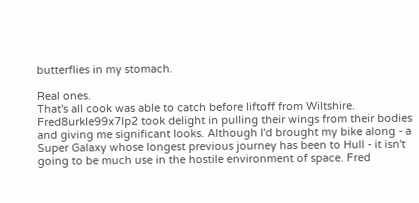butterflies in my stomach.

Real ones.
That's all cook was able to catch before liftoff from Wiltshire. Fred8urkle99x7lp2 took delight in pulling their wings from their bodies and giving me significant looks. Although I'd brought my bike along - a Super Galaxy whose longest previous journey has been to Hull - it isn't going to be much use in the hostile environment of space. Fred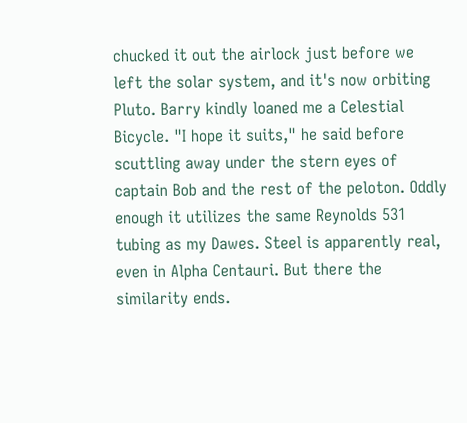chucked it out the airlock just before we left the solar system, and it's now orbiting Pluto. Barry kindly loaned me a Celestial Bicycle. "I hope it suits," he said before scuttling away under the stern eyes of captain Bob and the rest of the peloton. Oddly enough it utilizes the same Reynolds 531 tubing as my Dawes. Steel is apparently real, even in Alpha Centauri. But there the similarity ends.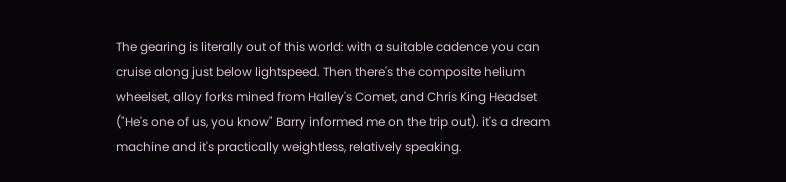The gearing is literally out of this world: with a suitable cadence you can cruise along just below lightspeed. Then there's the composite helium wheelset, alloy forks mined from Halley's Comet, and Chris King Headset ("He's one of us, you know" Barry informed me on the trip out). it's a dream machine and it's practically weightless, relatively speaking.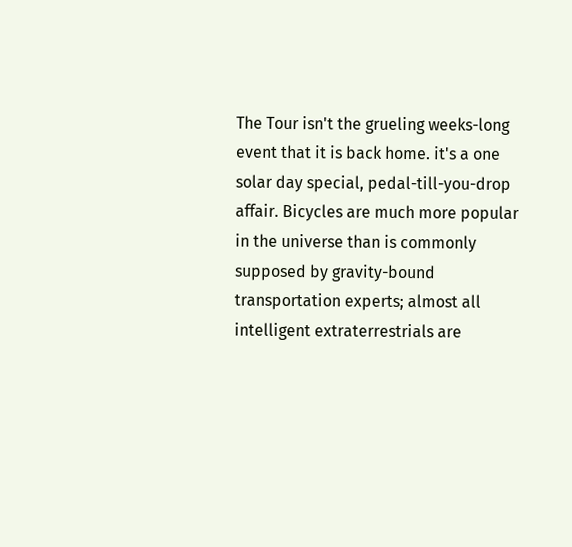The Tour isn't the grueling weeks-long event that it is back home. it's a one solar day special, pedal-till-you-drop affair. Bicycles are much more popular in the universe than is commonly supposed by gravity-bound transportation experts; almost all intelligent extraterrestrials are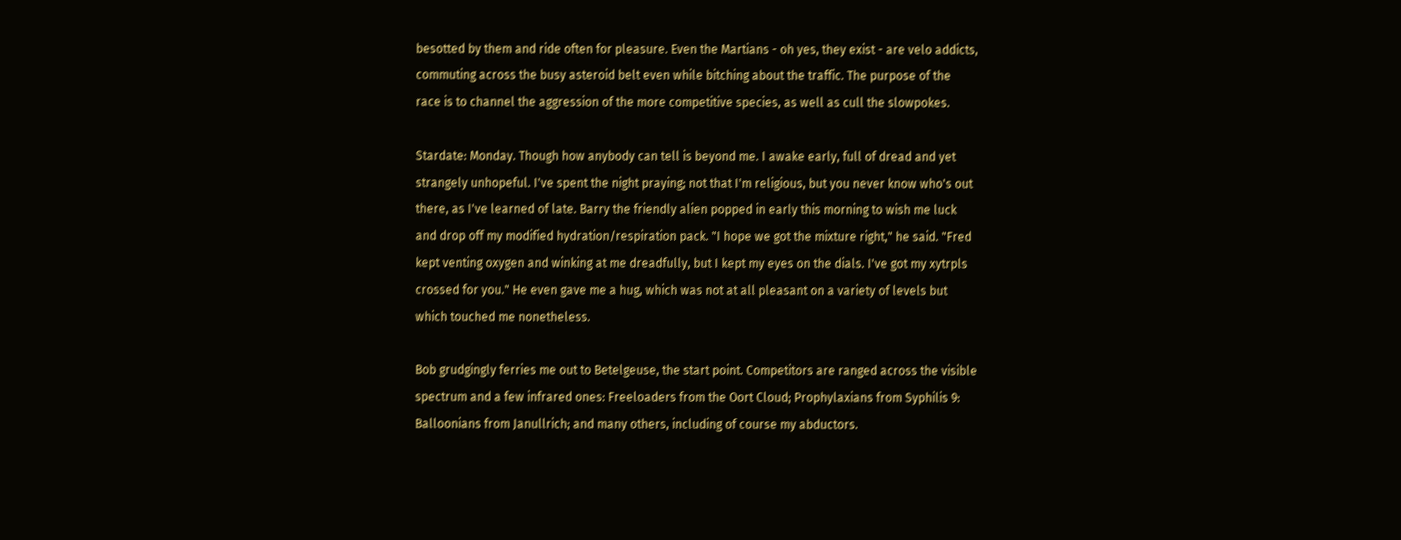besotted by them and ride often for pleasure. Even the Martians - oh yes, they exist - are velo addicts, commuting across the busy asteroid belt even while bitching about the traffic. The purpose of the race is to channel the aggression of the more competitive species, as well as cull the slowpokes.

Stardate: Monday. Though how anybody can tell is beyond me. I awake early, full of dread and yet strangely unhopeful. I've spent the night praying; not that I'm religious, but you never know who's out there, as I've learned of late. Barry the friendly alien popped in early this morning to wish me luck and drop off my modified hydration/respiration pack. "I hope we got the mixture right," he said. "Fred kept venting oxygen and winking at me dreadfully, but I kept my eyes on the dials. I've got my xytrpls crossed for you." He even gave me a hug, which was not at all pleasant on a variety of levels but which touched me nonetheless.

Bob grudgingly ferries me out to Betelgeuse, the start point. Competitors are ranged across the visible spectrum and a few infrared ones: Freeloaders from the Oort Cloud; Prophylaxians from Syphilis 9: Balloonians from Janullrich; and many others, including of course my abductors.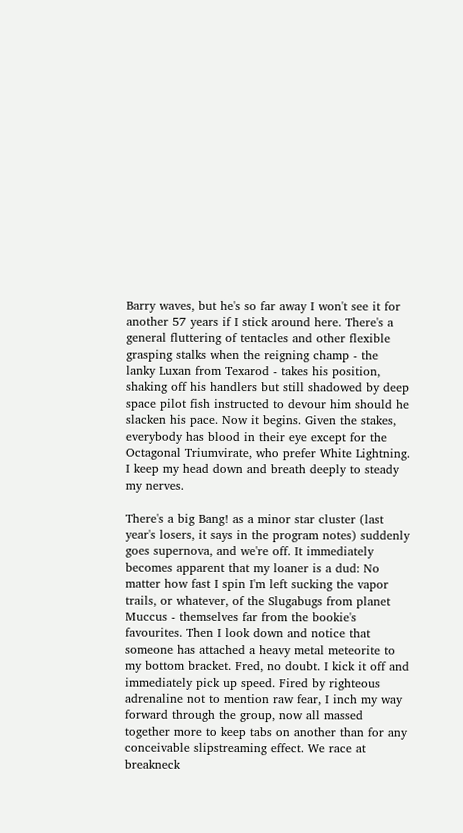Barry waves, but he's so far away I won't see it for another 57 years if I stick around here. There's a general fluttering of tentacles and other flexible grasping stalks when the reigning champ - the lanky Luxan from Texarod - takes his position, shaking off his handlers but still shadowed by deep space pilot fish instructed to devour him should he slacken his pace. Now it begins. Given the stakes, everybody has blood in their eye except for the Octagonal Triumvirate, who prefer White Lightning. I keep my head down and breath deeply to steady my nerves.

There's a big Bang! as a minor star cluster (last year's losers, it says in the program notes) suddenly goes supernova, and we're off. It immediately becomes apparent that my loaner is a dud: No matter how fast I spin I'm left sucking the vapor trails, or whatever, of the Slugabugs from planet Muccus - themselves far from the bookie's favourites. Then I look down and notice that someone has attached a heavy metal meteorite to my bottom bracket. Fred, no doubt. I kick it off and immediately pick up speed. Fired by righteous adrenaline not to mention raw fear, I inch my way forward through the group, now all massed together more to keep tabs on another than for any conceivable slipstreaming effect. We race at breakneck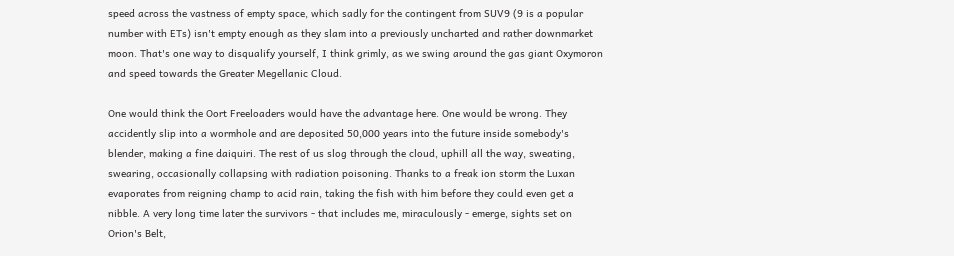speed across the vastness of empty space, which sadly for the contingent from SUV9 (9 is a popular number with ETs) isn't empty enough as they slam into a previously uncharted and rather downmarket moon. That's one way to disqualify yourself, I think grimly, as we swing around the gas giant Oxymoron and speed towards the Greater Megellanic Cloud.

One would think the Oort Freeloaders would have the advantage here. One would be wrong. They accidently slip into a wormhole and are deposited 50,000 years into the future inside somebody's blender, making a fine daiquiri. The rest of us slog through the cloud, uphill all the way, sweating, swearing, occasionally collapsing with radiation poisoning. Thanks to a freak ion storm the Luxan evaporates from reigning champ to acid rain, taking the fish with him before they could even get a nibble. A very long time later the survivors - that includes me, miraculously - emerge, sights set on Orion's Belt,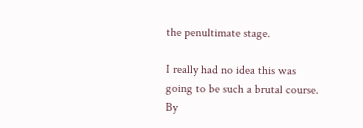the penultimate stage.

I really had no idea this was going to be such a brutal course. By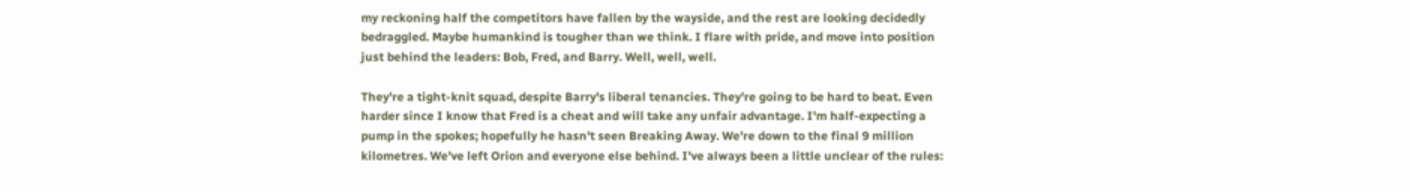my reckoning half the competitors have fallen by the wayside, and the rest are looking decidedly bedraggled. Maybe humankind is tougher than we think. I flare with pride, and move into position just behind the leaders: Bob, Fred, and Barry. Well, well, well.

They're a tight-knit squad, despite Barry's liberal tenancies. They're going to be hard to beat. Even harder since I know that Fred is a cheat and will take any unfair advantage. I'm half-expecting a pump in the spokes; hopefully he hasn't seen Breaking Away. We're down to the final 9 million kilometres. We've left Orion and everyone else behind. I've always been a little unclear of the rules: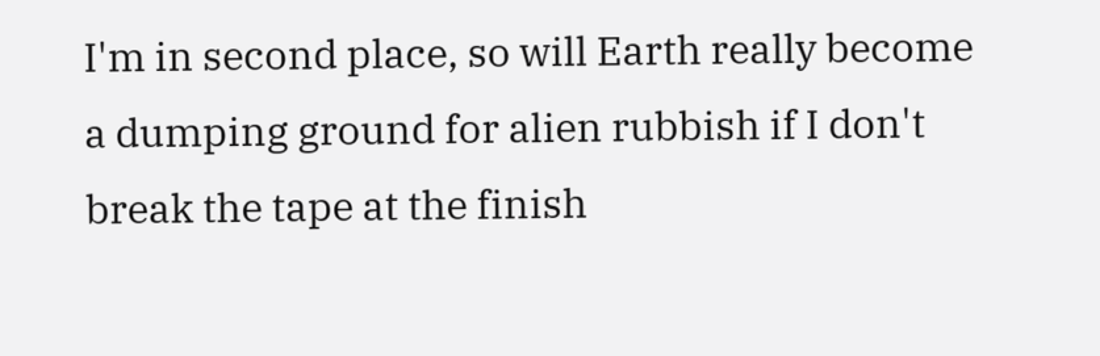I'm in second place, so will Earth really become a dumping ground for alien rubbish if I don't break the tape at the finish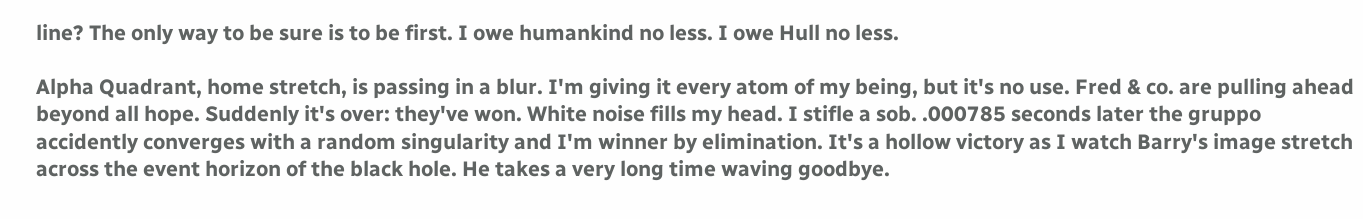line? The only way to be sure is to be first. I owe humankind no less. I owe Hull no less.

Alpha Quadrant, home stretch, is passing in a blur. I'm giving it every atom of my being, but it's no use. Fred & co. are pulling ahead beyond all hope. Suddenly it's over: they've won. White noise fills my head. I stifle a sob. .000785 seconds later the gruppo accidently converges with a random singularity and I'm winner by elimination. It's a hollow victory as I watch Barry's image stretch across the event horizon of the black hole. He takes a very long time waving goodbye.